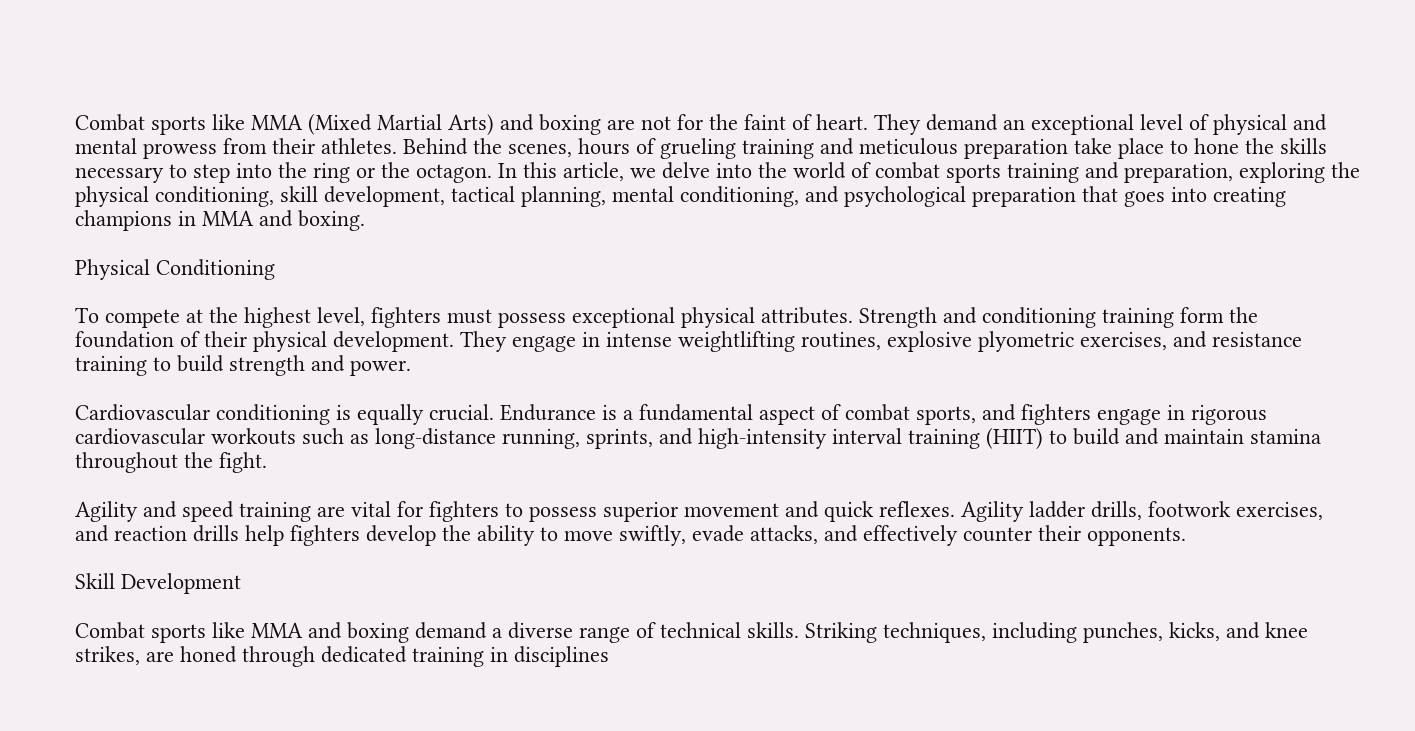Combat sports like MMA (Mixed Martial Arts) and boxing are not for the faint of heart. They demand an exceptional level of physical and mental prowess from their athletes. Behind the scenes, hours of grueling training and meticulous preparation take place to hone the skills necessary to step into the ring or the octagon. In this article, we delve into the world of combat sports training and preparation, exploring the physical conditioning, skill development, tactical planning, mental conditioning, and psychological preparation that goes into creating champions in MMA and boxing.

Physical Conditioning

To compete at the highest level, fighters must possess exceptional physical attributes. Strength and conditioning training form the foundation of their physical development. They engage in intense weightlifting routines, explosive plyometric exercises, and resistance training to build strength and power.

Cardiovascular conditioning is equally crucial. Endurance is a fundamental aspect of combat sports, and fighters engage in rigorous cardiovascular workouts such as long-distance running, sprints, and high-intensity interval training (HIIT) to build and maintain stamina throughout the fight.

Agility and speed training are vital for fighters to possess superior movement and quick reflexes. Agility ladder drills, footwork exercises, and reaction drills help fighters develop the ability to move swiftly, evade attacks, and effectively counter their opponents.

Skill Development

Combat sports like MMA and boxing demand a diverse range of technical skills. Striking techniques, including punches, kicks, and knee strikes, are honed through dedicated training in disciplines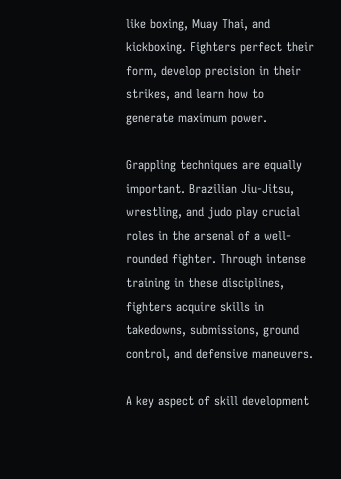like boxing, Muay Thai, and kickboxing. Fighters perfect their form, develop precision in their strikes, and learn how to generate maximum power.

Grappling techniques are equally important. Brazilian Jiu-Jitsu, wrestling, and judo play crucial roles in the arsenal of a well-rounded fighter. Through intense training in these disciplines, fighters acquire skills in takedowns, submissions, ground control, and defensive maneuvers.

A key aspect of skill development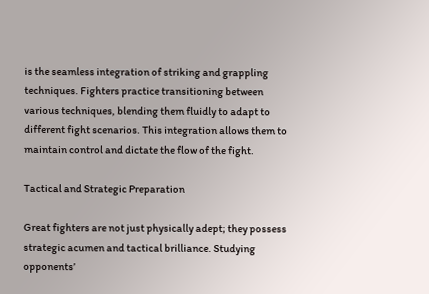is the seamless integration of striking and grappling techniques. Fighters practice transitioning between various techniques, blending them fluidly to adapt to different fight scenarios. This integration allows them to maintain control and dictate the flow of the fight.

Tactical and Strategic Preparation

Great fighters are not just physically adept; they possess strategic acumen and tactical brilliance. Studying opponents’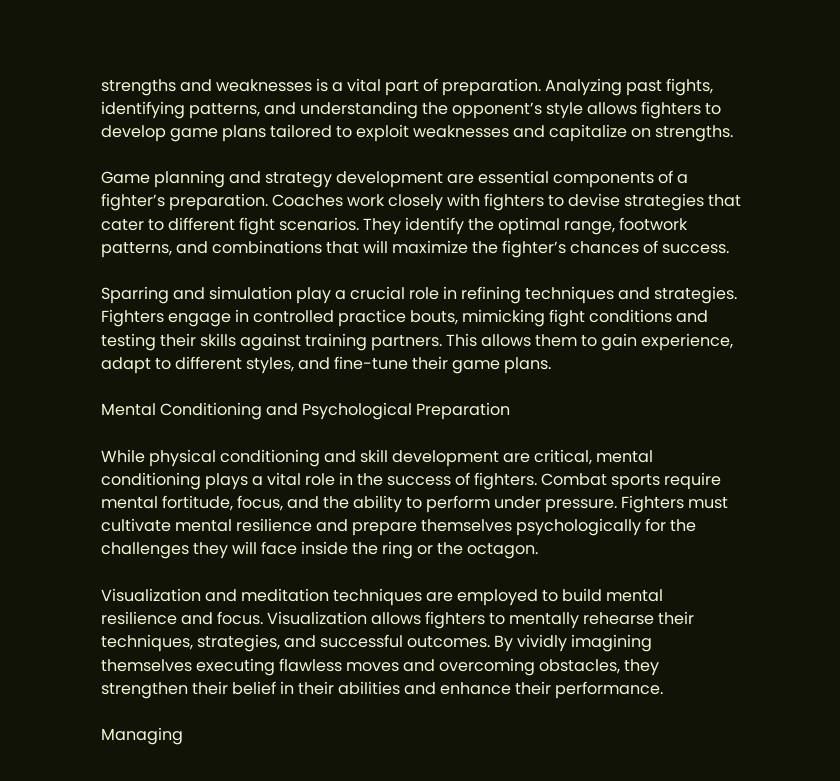strengths and weaknesses is a vital part of preparation. Analyzing past fights, identifying patterns, and understanding the opponent’s style allows fighters to develop game plans tailored to exploit weaknesses and capitalize on strengths.

Game planning and strategy development are essential components of a fighter’s preparation. Coaches work closely with fighters to devise strategies that cater to different fight scenarios. They identify the optimal range, footwork patterns, and combinations that will maximize the fighter’s chances of success.

Sparring and simulation play a crucial role in refining techniques and strategies. Fighters engage in controlled practice bouts, mimicking fight conditions and testing their skills against training partners. This allows them to gain experience, adapt to different styles, and fine-tune their game plans.

Mental Conditioning and Psychological Preparation

While physical conditioning and skill development are critical, mental conditioning plays a vital role in the success of fighters. Combat sports require mental fortitude, focus, and the ability to perform under pressure. Fighters must cultivate mental resilience and prepare themselves psychologically for the challenges they will face inside the ring or the octagon.

Visualization and meditation techniques are employed to build mental resilience and focus. Visualization allows fighters to mentally rehearse their techniques, strategies, and successful outcomes. By vividly imagining themselves executing flawless moves and overcoming obstacles, they strengthen their belief in their abilities and enhance their performance.

Managing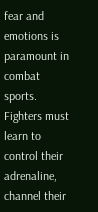fear and emotions is paramount in combat sports. Fighters must learn to control their adrenaline, channel their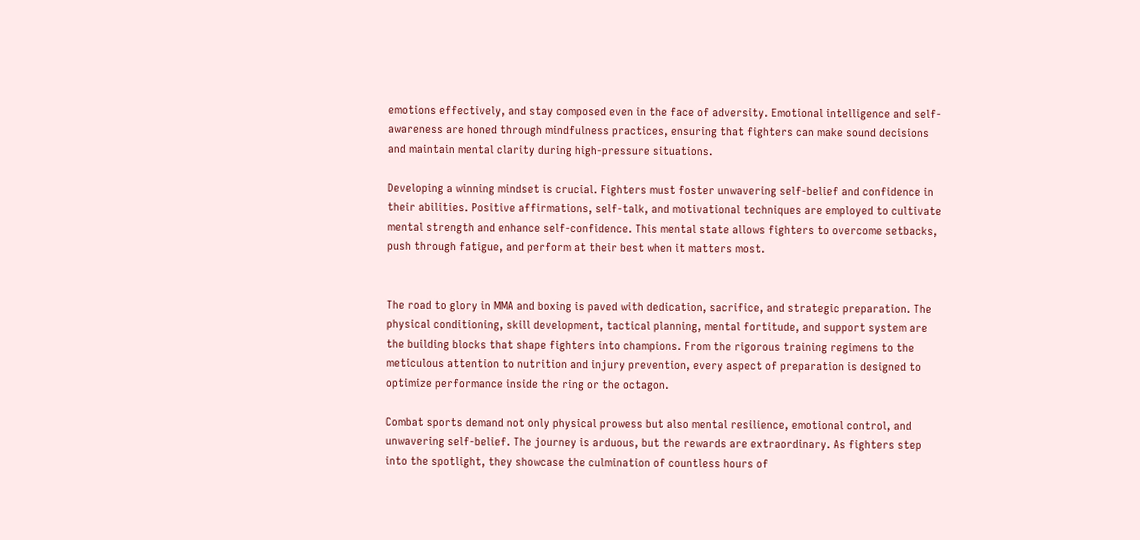emotions effectively, and stay composed even in the face of adversity. Emotional intelligence and self-awareness are honed through mindfulness practices, ensuring that fighters can make sound decisions and maintain mental clarity during high-pressure situations.

Developing a winning mindset is crucial. Fighters must foster unwavering self-belief and confidence in their abilities. Positive affirmations, self-talk, and motivational techniques are employed to cultivate mental strength and enhance self-confidence. This mental state allows fighters to overcome setbacks, push through fatigue, and perform at their best when it matters most.


The road to glory in MMA and boxing is paved with dedication, sacrifice, and strategic preparation. The physical conditioning, skill development, tactical planning, mental fortitude, and support system are the building blocks that shape fighters into champions. From the rigorous training regimens to the meticulous attention to nutrition and injury prevention, every aspect of preparation is designed to optimize performance inside the ring or the octagon.

Combat sports demand not only physical prowess but also mental resilience, emotional control, and unwavering self-belief. The journey is arduous, but the rewards are extraordinary. As fighters step into the spotlight, they showcase the culmination of countless hours of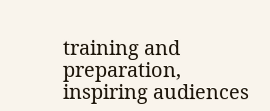training and preparation, inspiring audiences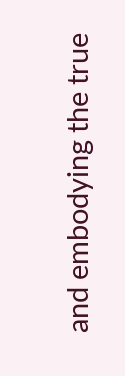and embodying the true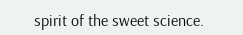spirit of the sweet science.